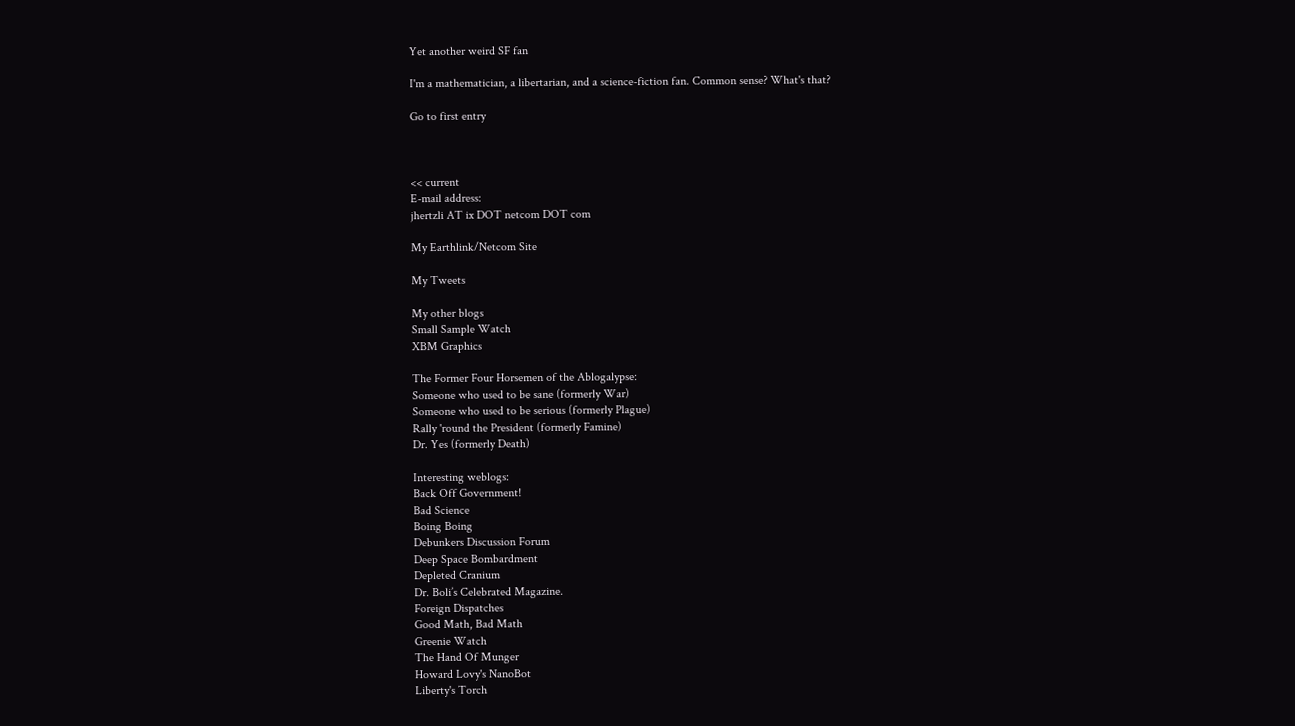Yet another weird SF fan

I'm a mathematician, a libertarian, and a science-fiction fan. Common sense? What's that?

Go to first entry



<< current
E-mail address:
jhertzli AT ix DOT netcom DOT com

My Earthlink/Netcom Site

My Tweets

My other blogs
Small Sample Watch
XBM Graphics

The Former Four Horsemen of the Ablogalypse:
Someone who used to be sane (formerly War)
Someone who used to be serious (formerly Plague)
Rally 'round the President (formerly Famine)
Dr. Yes (formerly Death)

Interesting weblogs:
Back Off Government!
Bad Science
Boing Boing
Debunkers Discussion Forum
Deep Space Bombardment
Depleted Cranium
Dr. Boli’s Celebrated Magazine.
Foreign Dispatches
Good Math, Bad Math
Greenie Watch
The Hand Of Munger
Howard Lovy's NanoBot
Liberty's Torch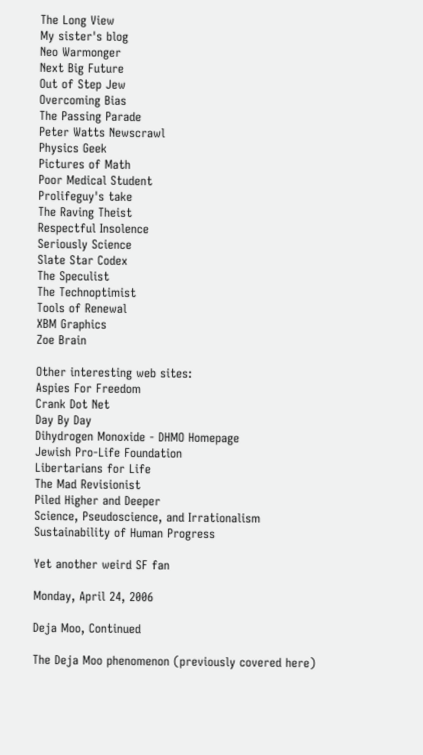The Long View
My sister's blog
Neo Warmonger
Next Big Future
Out of Step Jew
Overcoming Bias
The Passing Parade
Peter Watts Newscrawl
Physics Geek
Pictures of Math
Poor Medical Student
Prolifeguy's take
The Raving Theist
Respectful Insolence
Seriously Science
Slate Star Codex
The Speculist
The Technoptimist
Tools of Renewal
XBM Graphics
Zoe Brain

Other interesting web sites:
Aspies For Freedom
Crank Dot Net
Day By Day
Dihydrogen Monoxide - DHMO Homepage
Jewish Pro-Life Foundation
Libertarians for Life
The Mad Revisionist
Piled Higher and Deeper
Science, Pseudoscience, and Irrationalism
Sustainability of Human Progress

Yet another weird SF fan

Monday, April 24, 2006

Deja Moo, Continued

The Deja Moo phenomenon (previously covered here)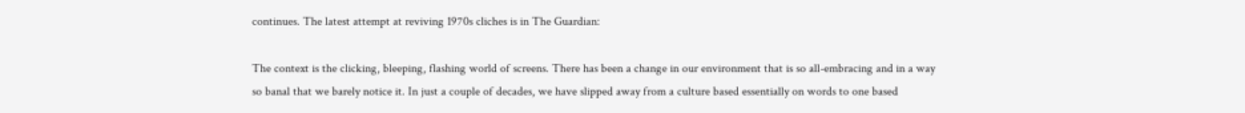continues. The latest attempt at reviving 1970s cliches is in The Guardian:

The context is the clicking, bleeping, flashing world of screens. There has been a change in our environment that is so all-embracing and in a way so banal that we barely notice it. In just a couple of decades, we have slipped away from a culture based essentially on words to one based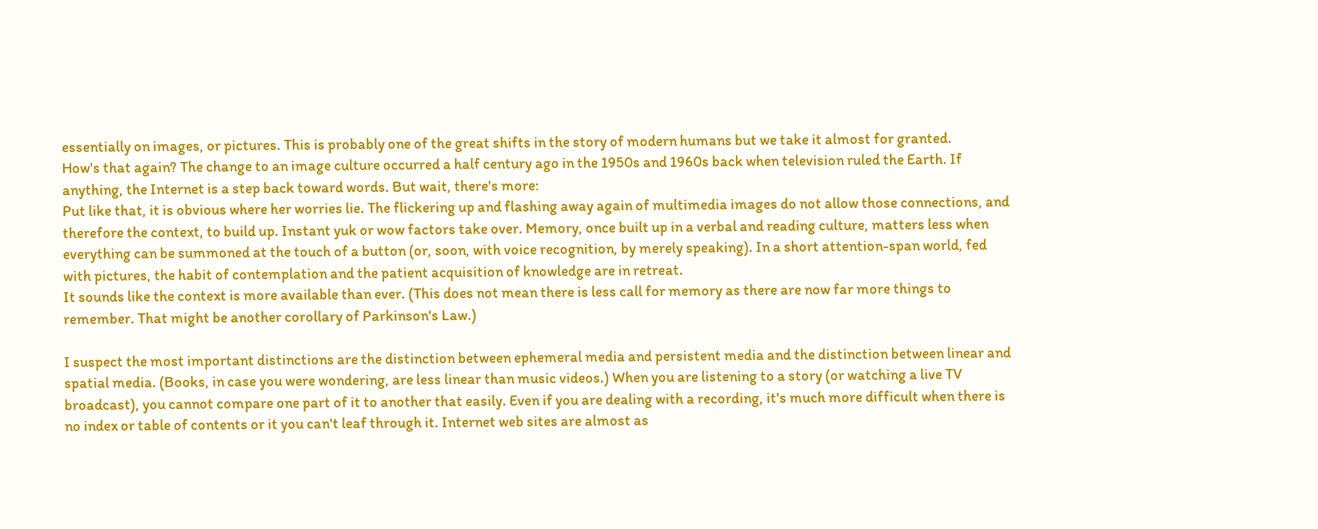essentially on images, or pictures. This is probably one of the great shifts in the story of modern humans but we take it almost for granted.
How's that again? The change to an image culture occurred a half century ago in the 1950s and 1960s back when television ruled the Earth. If anything, the Internet is a step back toward words. But wait, there's more:
Put like that, it is obvious where her worries lie. The flickering up and flashing away again of multimedia images do not allow those connections, and therefore the context, to build up. Instant yuk or wow factors take over. Memory, once built up in a verbal and reading culture, matters less when everything can be summoned at the touch of a button (or, soon, with voice recognition, by merely speaking). In a short attention-span world, fed with pictures, the habit of contemplation and the patient acquisition of knowledge are in retreat.
It sounds like the context is more available than ever. (This does not mean there is less call for memory as there are now far more things to remember. That might be another corollary of Parkinson's Law.)

I suspect the most important distinctions are the distinction between ephemeral media and persistent media and the distinction between linear and spatial media. (Books, in case you were wondering, are less linear than music videos.) When you are listening to a story (or watching a live TV broadcast), you cannot compare one part of it to another that easily. Even if you are dealing with a recording, it's much more difficult when there is no index or table of contents or it you can't leaf through it. Internet web sites are almost as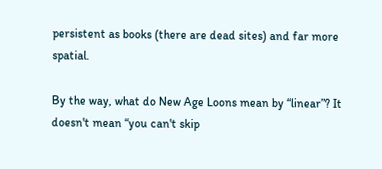persistent as books (there are dead sites) and far more spatial.

By the way, what do New Age Loons mean by “linear”? It doesn't mean “you can't skip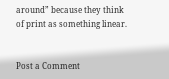around” because they think of print as something linear.


Post a Comment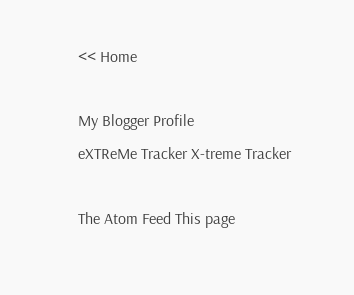<< Home

My Blogger Profile
eXTReMe Tracker X-treme Tracker

The Atom Feed This page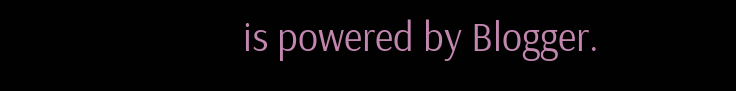is powered by Blogger.